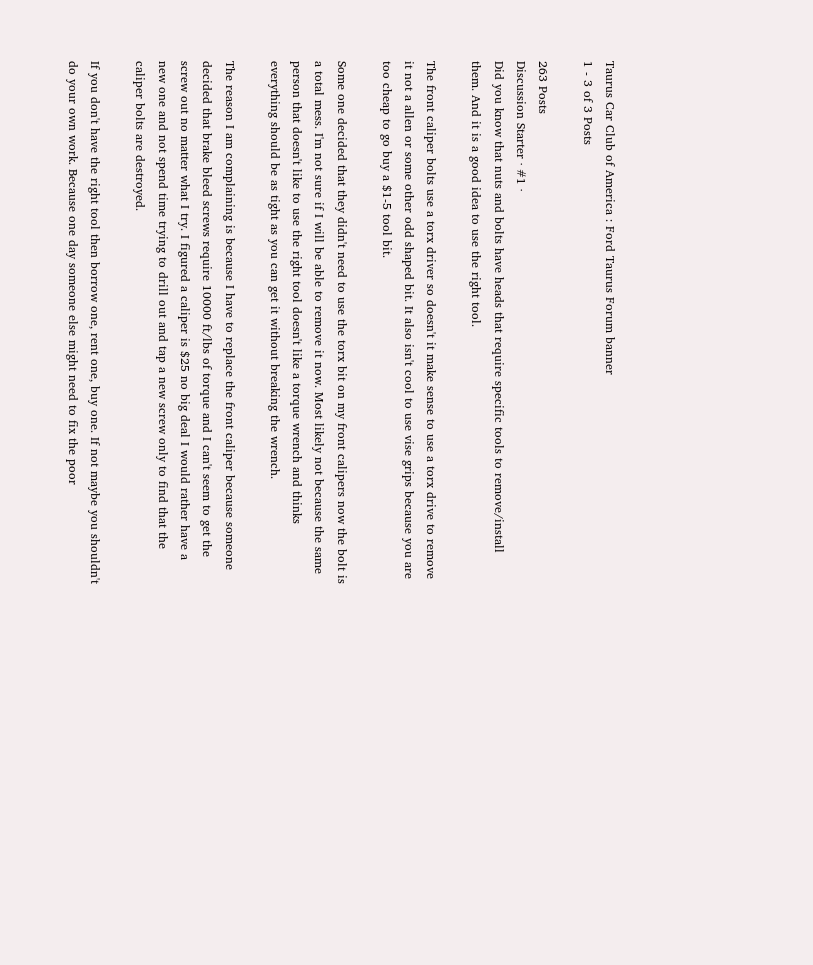Taurus Car Club of America : Ford Taurus Forum banner
1 - 3 of 3 Posts

263 Posts
Discussion Starter · #1 ·
Did you know that nuts and bolts have heads that require specific tools to remove/install them. And it is a good idea to use the right tool.

The front caliper bolts use a torx driver so doesn't it make sense to use a torx drive to remove it not a allen or some other odd shaped bit. It also isn't cool to use vise grips because you are too cheap to go buy a $1-5 tool bit.

Some one decided that they didn't need to use the torx bit on my front calipers now the bolt is a total mess. I'm not sure if I will be able to remove it now. Most likely not because the same person that doesn't like to use the right tool doesn't like a torque wrench and thinks everything should be as tight as you can get it without breaking the wrench.

The reason I am complaining is because I have to replace the front caliper because someone decided that brake bleed screws require 10000 ft/lbs of torque and I can't seem to get the screw out no matter what I try. I figured a caliper is $25 no big deal I would rather have a new one and not spend time trying to drill out and tap a new screw only to find that the caliper bolts are destroyed.

If you don't have the right tool then borrow one, rent one, buy one. If not maybe you shouldn't do your own work. Because one day someone else might need to fix the poor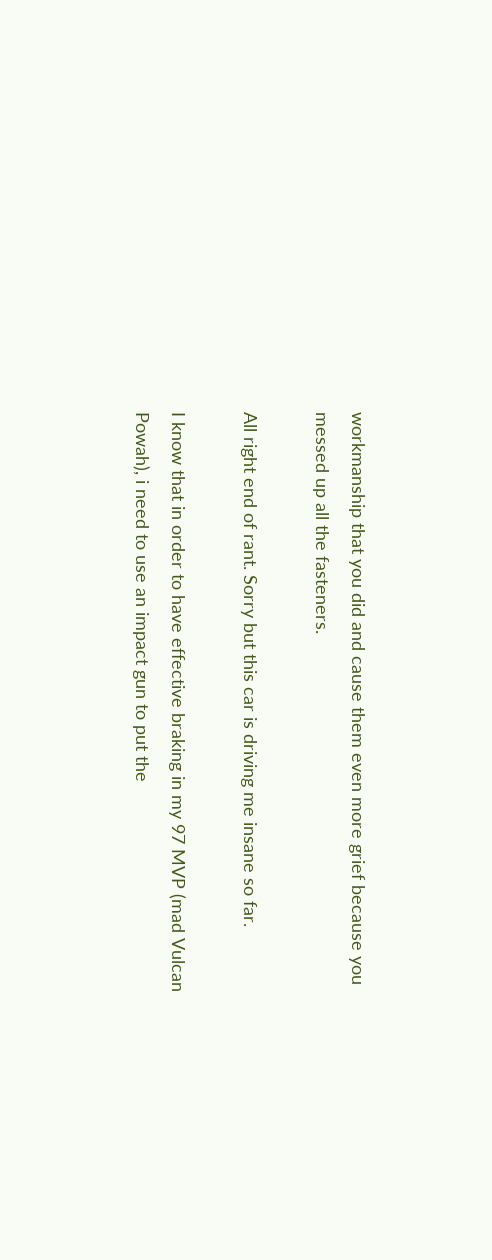workmanship that you did and cause them even more grief because you messed up all the fasteners.

All right end of rant. Sorry but this car is driving me insane so far.

I know that in order to have effective braking in my 97 MVP (mad Vulcan Powah), i need to use an impact gun to put the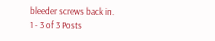bleeder screws back in.
1 - 3 of 3 Posts